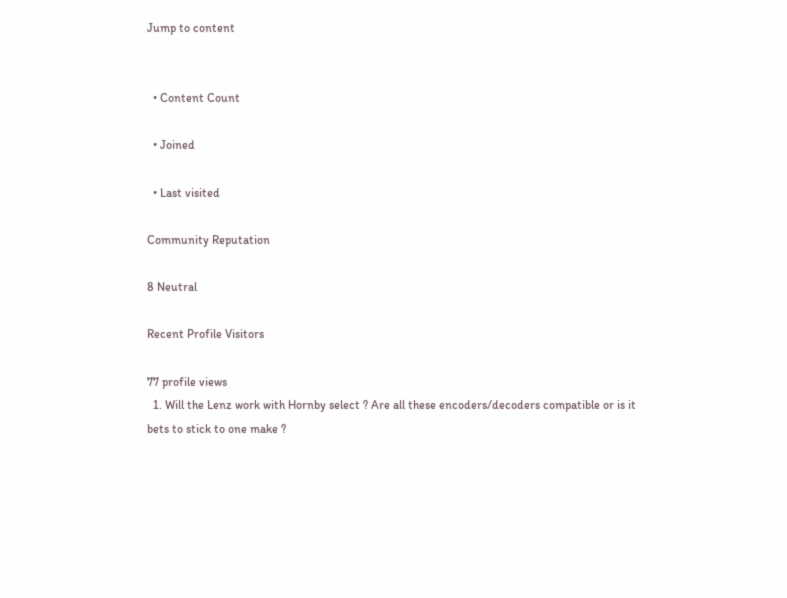Jump to content


  • Content Count

  • Joined

  • Last visited

Community Reputation

8 Neutral

Recent Profile Visitors

77 profile views
  1. Will the Lenz work with Hornby select ? Are all these encoders/decoders compatible or is it bets to stick to one make ?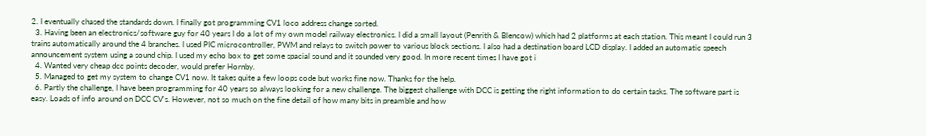2. I eventually chased the standards down. I finally got programming CV1 loco address change sorted.
  3. Having been an electronics/software guy for 40 years I do a lot of my own model railway electronics. I did a small layout (Penrith & Blencow) which had 2 platforms at each station. This meant I could run 3 trains automatically around the 4 branches. I used PIC microcontroller, PWM and relays to switch power to various block sections. I also had a destination board LCD display. I added an automatic speech announcement system using a sound chip. I used my echo box to get some spacial sound and it sounded very good. In more recent times I have got i
  4. Wanted very cheap dcc points decoder, would prefer Hornby.
  5. Managed to get my system to change CV1 now. It takes quite a few loops code but works fine now. Thanks for the help.
  6. Partly the challenge, I have been programming for 40 years so always looking for a new challenge. The biggest challenge with DCC is getting the right information to do certain tasks. The software part is easy. Loads of info around on DCC CV's. However, not so much on the fine detail of how many bits in preamble and how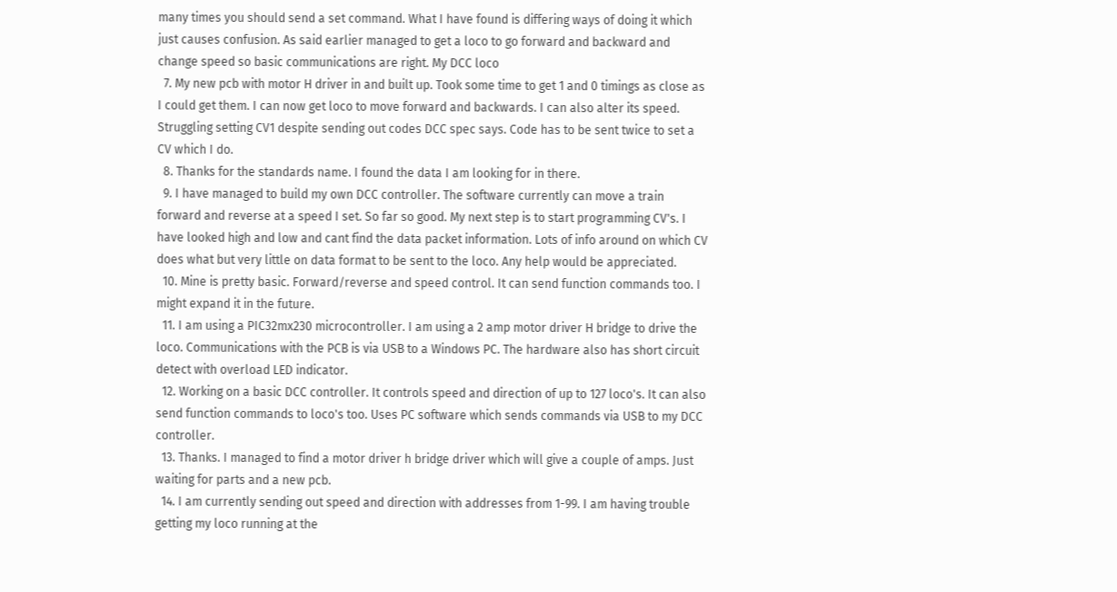many times you should send a set command. What I have found is differing ways of doing it which just causes confusion. As said earlier managed to get a loco to go forward and backward and change speed so basic communications are right. My DCC loco
  7. My new pcb with motor H driver in and built up. Took some time to get 1 and 0 timings as close as I could get them. I can now get loco to move forward and backwards. I can also alter its speed. Struggling setting CV1 despite sending out codes DCC spec says. Code has to be sent twice to set a CV which I do.
  8. Thanks for the standards name. I found the data I am looking for in there.
  9. I have managed to build my own DCC controller. The software currently can move a train forward and reverse at a speed I set. So far so good. My next step is to start programming CV's. I have looked high and low and cant find the data packet information. Lots of info around on which CV does what but very little on data format to be sent to the loco. Any help would be appreciated.
  10. Mine is pretty basic. Forward/reverse and speed control. It can send function commands too. I might expand it in the future.
  11. I am using a PIC32mx230 microcontroller. I am using a 2 amp motor driver H bridge to drive the loco. Communications with the PCB is via USB to a Windows PC. The hardware also has short circuit detect with overload LED indicator.
  12. Working on a basic DCC controller. It controls speed and direction of up to 127 loco's. It can also send function commands to loco's too. Uses PC software which sends commands via USB to my DCC controller.
  13. Thanks. I managed to find a motor driver h bridge driver which will give a couple of amps. Just waiting for parts and a new pcb.
  14. I am currently sending out speed and direction with addresses from 1-99. I am having trouble getting my loco running at the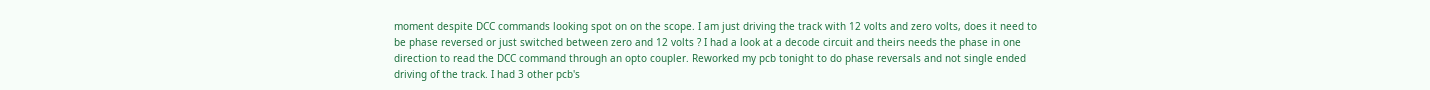moment despite DCC commands looking spot on on the scope. I am just driving the track with 12 volts and zero volts, does it need to be phase reversed or just switched between zero and 12 volts ? I had a look at a decode circuit and theirs needs the phase in one direction to read the DCC command through an opto coupler. Reworked my pcb tonight to do phase reversals and not single ended driving of the track. I had 3 other pcb's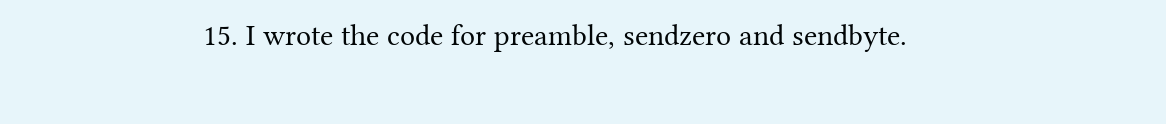15. I wrote the code for preamble, sendzero and sendbyte.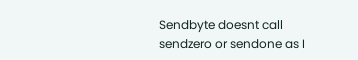Sendbyte doesnt call sendzero or sendone as I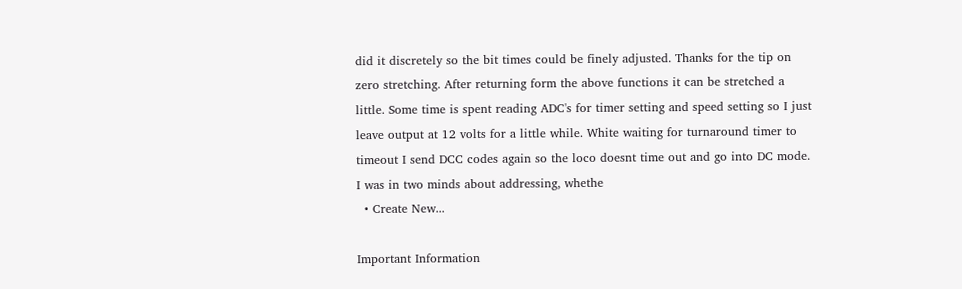did it discretely so the bit times could be finely adjusted. Thanks for the tip on zero stretching. After returning form the above functions it can be stretched a little. Some time is spent reading ADC's for timer setting and speed setting so I just leave output at 12 volts for a little while. White waiting for turnaround timer to timeout I send DCC codes again so the loco doesnt time out and go into DC mode. I was in two minds about addressing, whethe
  • Create New...

Important Information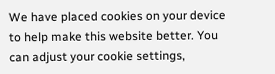We have placed cookies on your device to help make this website better. You can adjust your cookie settings,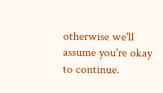otherwise we'll assume you're okay to continue.